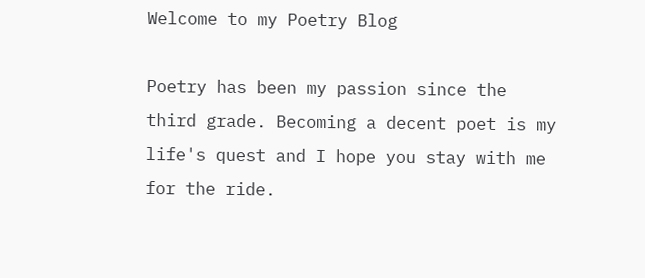Welcome to my Poetry Blog

Poetry has been my passion since the third grade. Becoming a decent poet is my life's quest and I hope you stay with me for the ride.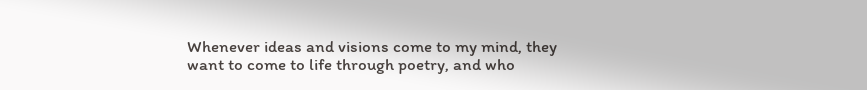Whenever ideas and visions come to my mind, they want to come to life through poetry, and who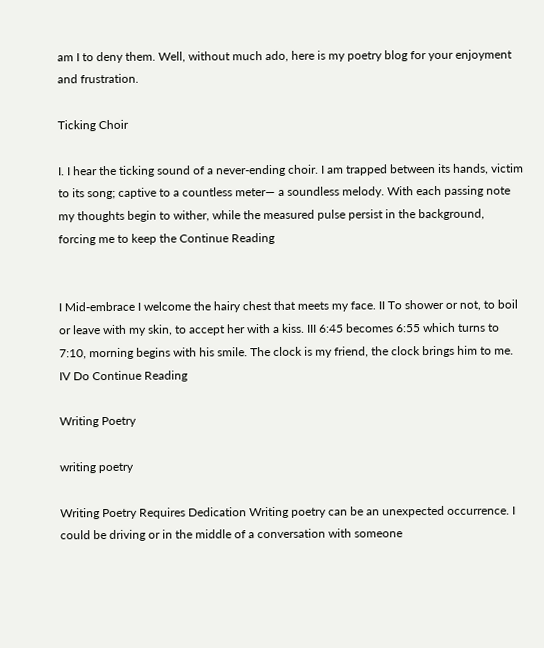am I to deny them. Well, without much ado, here is my poetry blog for your enjoyment and frustration.

Ticking Choir

I. I hear the ticking sound of a never-ending choir. I am trapped between its hands, victim to its song; captive to a countless meter— a soundless melody. With each passing note my thoughts begin to wither, while the measured pulse persist in the background, forcing me to keep the Continue Reading


I Mid-embrace I welcome the hairy chest that meets my face. II To shower or not, to boil or leave with my skin, to accept her with a kiss. III 6:45 becomes 6:55 which turns to 7:10, morning begins with his smile. The clock is my friend, the clock brings him to me. IV Do Continue Reading

Writing Poetry

writing poetry

Writing Poetry Requires Dedication Writing poetry can be an unexpected occurrence. I could be driving or in the middle of a conversation with someone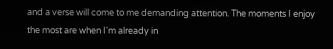and a verse will come to me demanding attention. The moments I enjoy the most are when I'm already in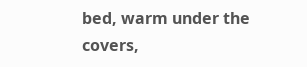bed, warm under the covers,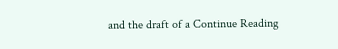and the draft of a Continue Reading